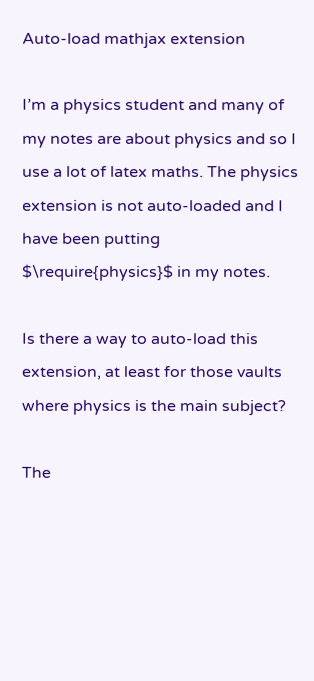Auto-load mathjax extension

I’m a physics student and many of my notes are about physics and so I use a lot of latex maths. The physics extension is not auto-loaded and I have been putting $\require{physics}$ in my notes.

Is there a way to auto-load this extension, at least for those vaults where physics is the main subject?

The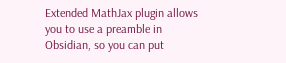Extended MathJax plugin allows you to use a preamble in Obsidian, so you can put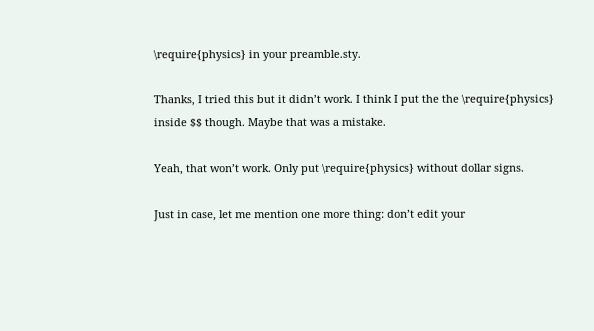\require{physics} in your preamble.sty.

Thanks, I tried this but it didn’t work. I think I put the the \require{physics} inside $$ though. Maybe that was a mistake.

Yeah, that won’t work. Only put \require{physics} without dollar signs.

Just in case, let me mention one more thing: don’t edit your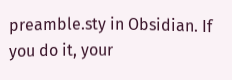preamble.sty in Obsidian. If you do it, your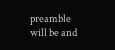preamble will be and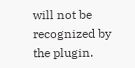will not be recognized by the plugin.